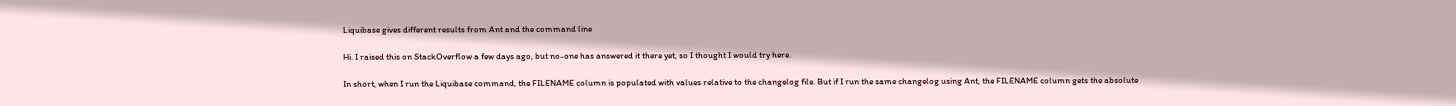Liquibase gives different results from Ant and the command line

Hi. I raised this on StackOverflow a few days ago, but no-one has answered it there yet, so I thought I would try here.

In short, when I run the Liquibase command, the FILENAME column is populated with values relative to the changelog file. But if I run the same changelog using Ant, the FILENAME column gets the absolute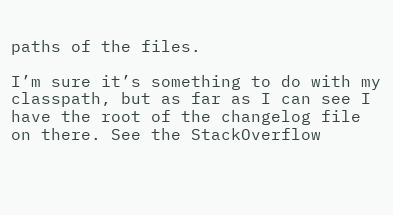paths of the files.

I’m sure it’s something to do with my classpath, but as far as I can see I have the root of the changelog file on there. See the StackOverflow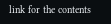link for the contents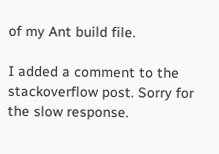of my Ant build file.

I added a comment to the stackoverflow post. Sorry for the slow response.